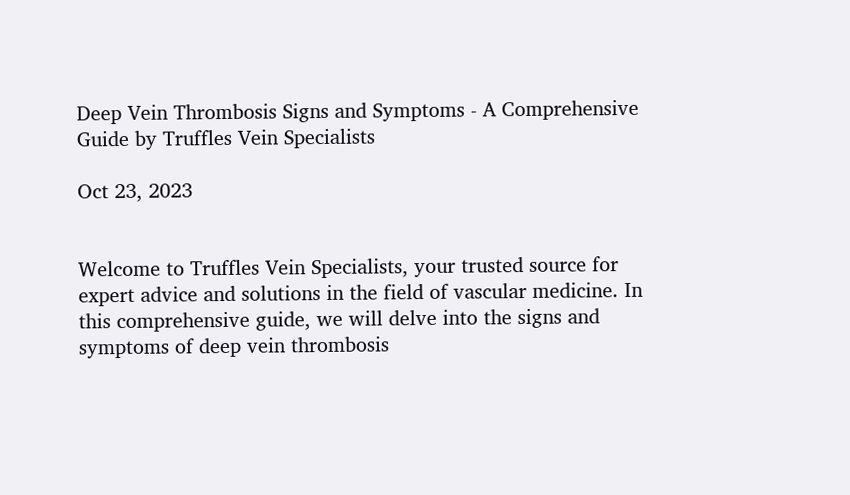Deep Vein Thrombosis Signs and Symptoms - A Comprehensive Guide by Truffles Vein Specialists

Oct 23, 2023


Welcome to Truffles Vein Specialists, your trusted source for expert advice and solutions in the field of vascular medicine. In this comprehensive guide, we will delve into the signs and symptoms of deep vein thrombosis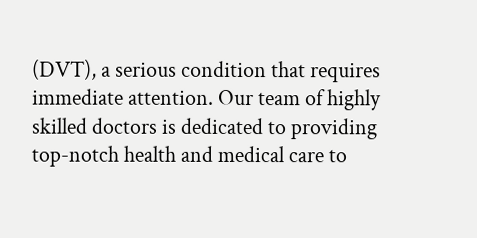(DVT), a serious condition that requires immediate attention. Our team of highly skilled doctors is dedicated to providing top-notch health and medical care to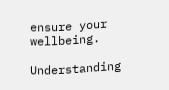ensure your wellbeing.

Understanding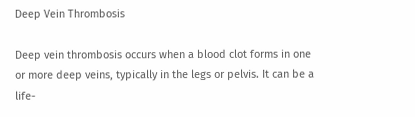Deep Vein Thrombosis

Deep vein thrombosis occurs when a blood clot forms in one or more deep veins, typically in the legs or pelvis. It can be a life-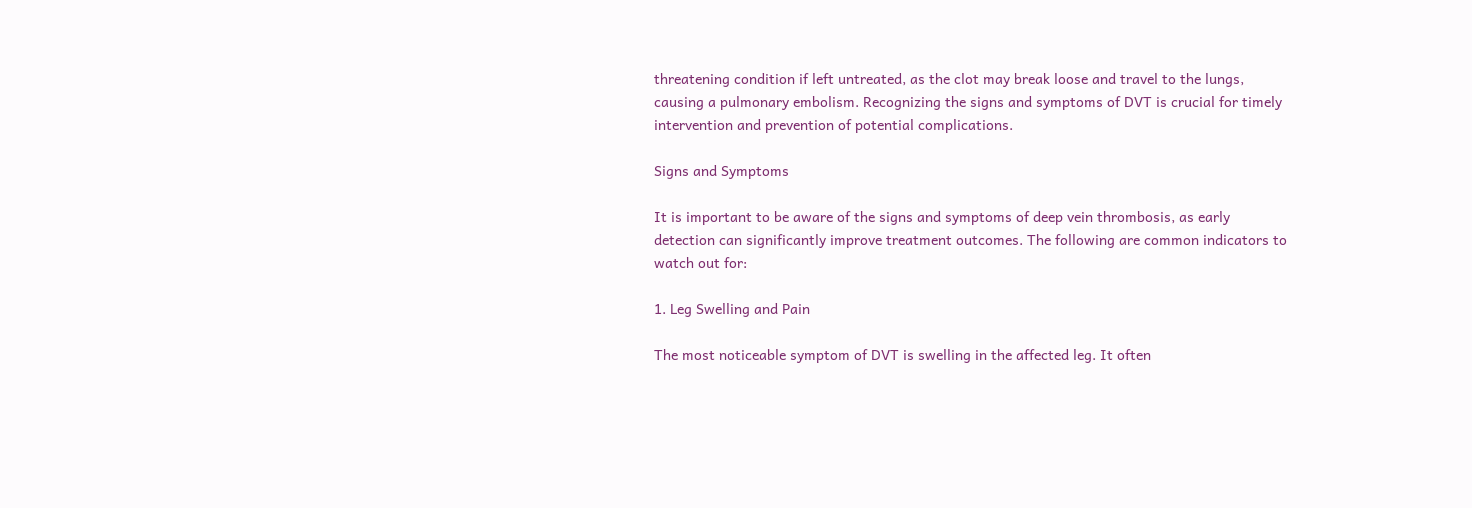threatening condition if left untreated, as the clot may break loose and travel to the lungs, causing a pulmonary embolism. Recognizing the signs and symptoms of DVT is crucial for timely intervention and prevention of potential complications.

Signs and Symptoms

It is important to be aware of the signs and symptoms of deep vein thrombosis, as early detection can significantly improve treatment outcomes. The following are common indicators to watch out for:

1. Leg Swelling and Pain

The most noticeable symptom of DVT is swelling in the affected leg. It often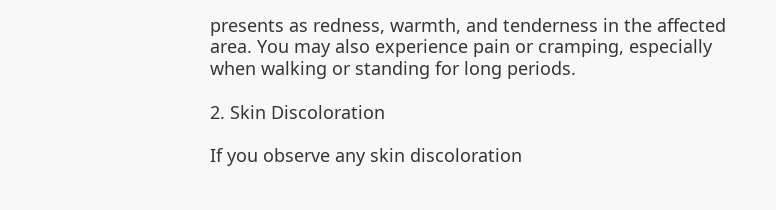presents as redness, warmth, and tenderness in the affected area. You may also experience pain or cramping, especially when walking or standing for long periods.

2. Skin Discoloration

If you observe any skin discoloration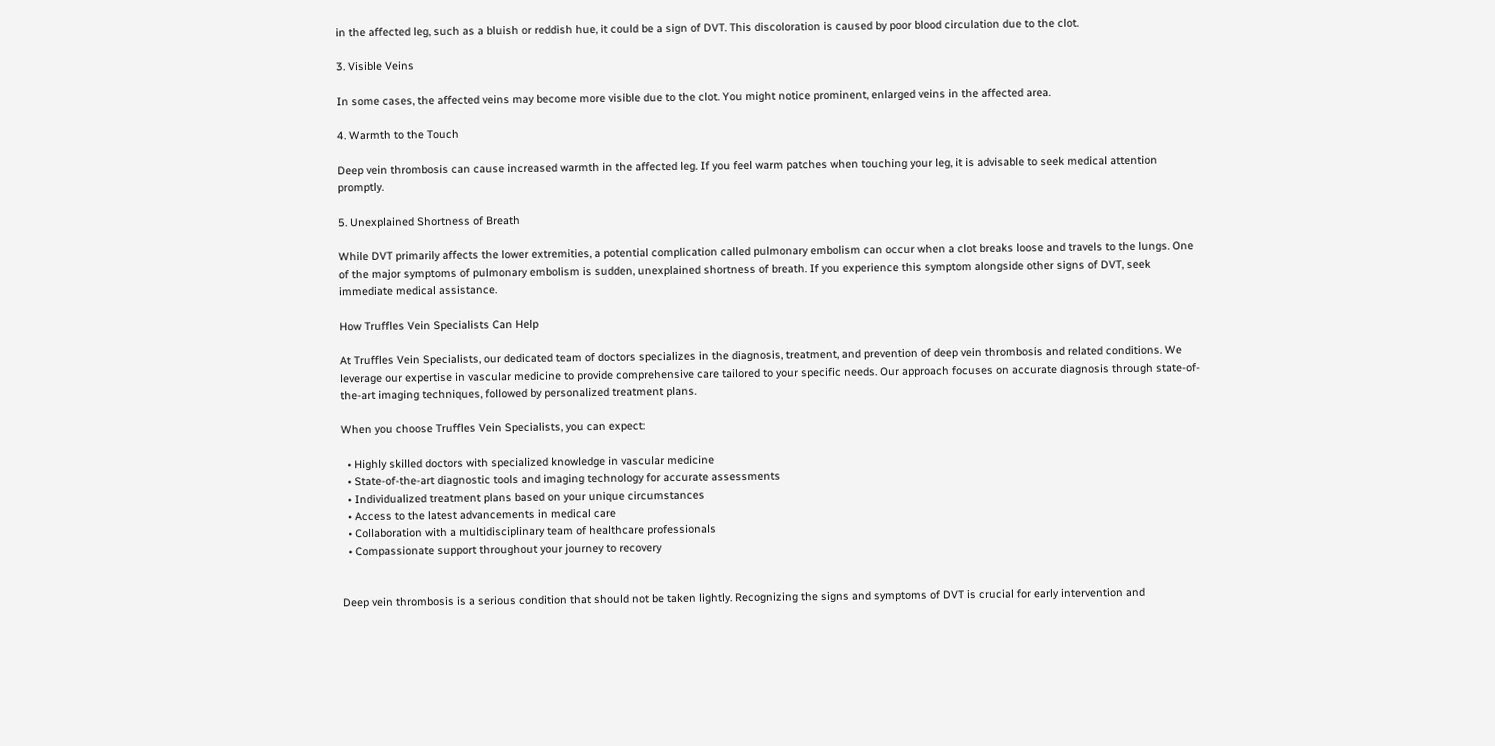in the affected leg, such as a bluish or reddish hue, it could be a sign of DVT. This discoloration is caused by poor blood circulation due to the clot.

3. Visible Veins

In some cases, the affected veins may become more visible due to the clot. You might notice prominent, enlarged veins in the affected area.

4. Warmth to the Touch

Deep vein thrombosis can cause increased warmth in the affected leg. If you feel warm patches when touching your leg, it is advisable to seek medical attention promptly.

5. Unexplained Shortness of Breath

While DVT primarily affects the lower extremities, a potential complication called pulmonary embolism can occur when a clot breaks loose and travels to the lungs. One of the major symptoms of pulmonary embolism is sudden, unexplained shortness of breath. If you experience this symptom alongside other signs of DVT, seek immediate medical assistance.

How Truffles Vein Specialists Can Help

At Truffles Vein Specialists, our dedicated team of doctors specializes in the diagnosis, treatment, and prevention of deep vein thrombosis and related conditions. We leverage our expertise in vascular medicine to provide comprehensive care tailored to your specific needs. Our approach focuses on accurate diagnosis through state-of-the-art imaging techniques, followed by personalized treatment plans.

When you choose Truffles Vein Specialists, you can expect:

  • Highly skilled doctors with specialized knowledge in vascular medicine
  • State-of-the-art diagnostic tools and imaging technology for accurate assessments
  • Individualized treatment plans based on your unique circumstances
  • Access to the latest advancements in medical care
  • Collaboration with a multidisciplinary team of healthcare professionals
  • Compassionate support throughout your journey to recovery


Deep vein thrombosis is a serious condition that should not be taken lightly. Recognizing the signs and symptoms of DVT is crucial for early intervention and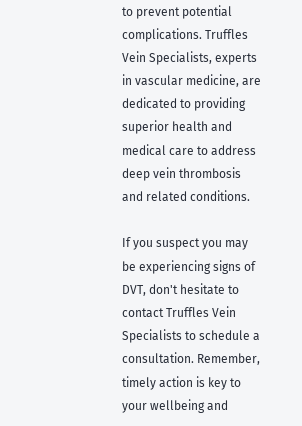to prevent potential complications. Truffles Vein Specialists, experts in vascular medicine, are dedicated to providing superior health and medical care to address deep vein thrombosis and related conditions.

If you suspect you may be experiencing signs of DVT, don't hesitate to contact Truffles Vein Specialists to schedule a consultation. Remember, timely action is key to your wellbeing and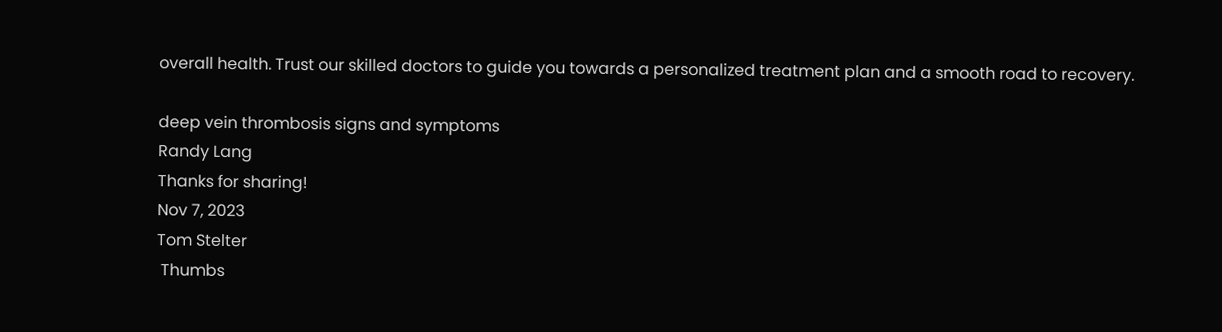overall health. Trust our skilled doctors to guide you towards a personalized treatment plan and a smooth road to recovery.

deep vein thrombosis signs and symptoms
Randy Lang
Thanks for sharing!
Nov 7, 2023
Tom Stelter
 Thumbs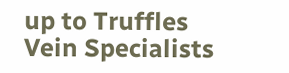up to Truffles Vein Specialists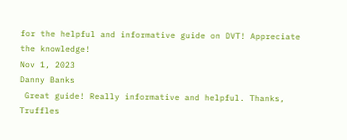for the helpful and informative guide on DVT! Appreciate the knowledge!
Nov 1, 2023
Danny Banks
 Great guide! Really informative and helpful. Thanks, Truffles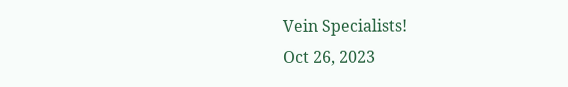Vein Specialists!
Oct 26, 2023